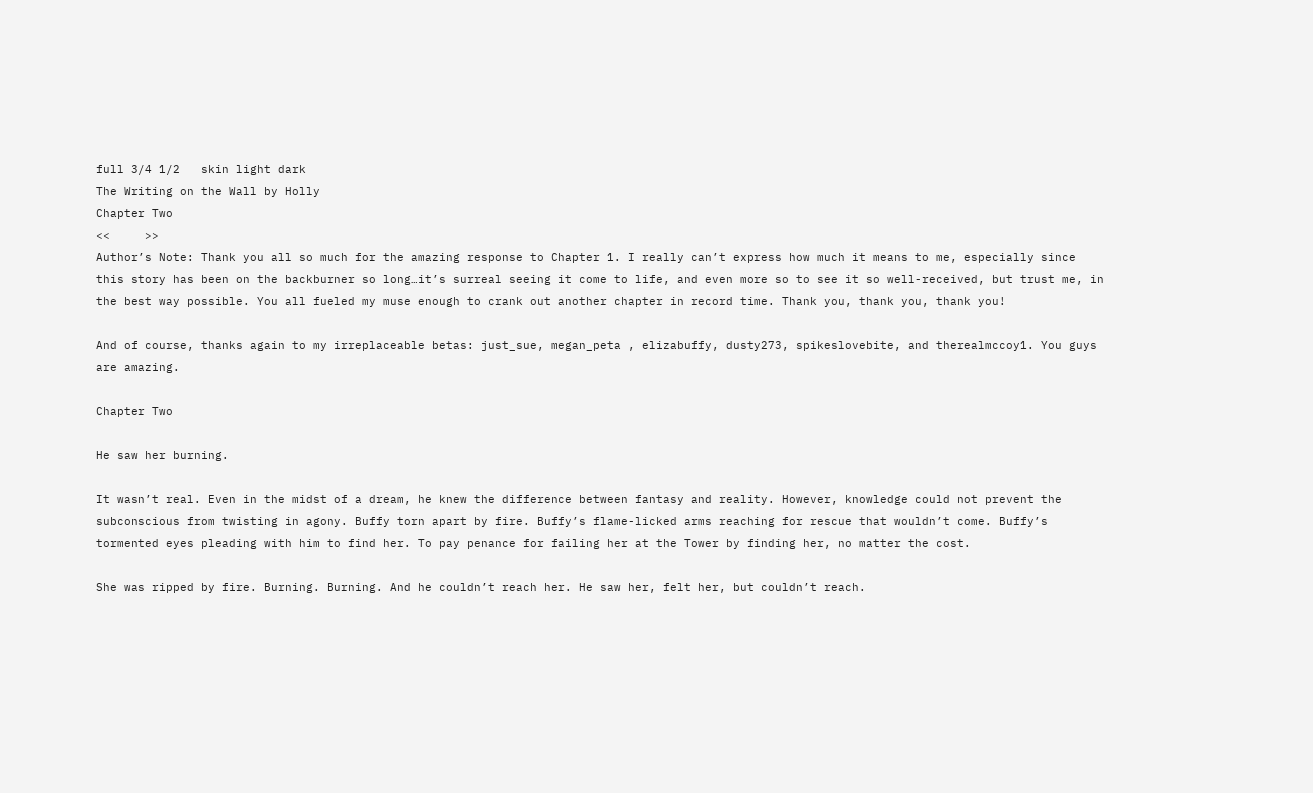full 3/4 1/2   skin light dark
The Writing on the Wall by Holly
Chapter Two
<<     >>
Author’s Note: Thank you all so much for the amazing response to Chapter 1. I really can’t express how much it means to me, especially since this story has been on the backburner so long…it’s surreal seeing it come to life, and even more so to see it so well-received, but trust me, in the best way possible. You all fueled my muse enough to crank out another chapter in record time. Thank you, thank you, thank you!

And of course, thanks again to my irreplaceable betas: just_sue, megan_peta , elizabuffy, dusty273, spikeslovebite, and therealmccoy1. You guys are amazing.

Chapter Two

He saw her burning.

It wasn’t real. Even in the midst of a dream, he knew the difference between fantasy and reality. However, knowledge could not prevent the subconscious from twisting in agony. Buffy torn apart by fire. Buffy’s flame-licked arms reaching for rescue that wouldn’t come. Buffy’s tormented eyes pleading with him to find her. To pay penance for failing her at the Tower by finding her, no matter the cost.

She was ripped by fire. Burning. Burning. And he couldn’t reach her. He saw her, felt her, but couldn’t reach.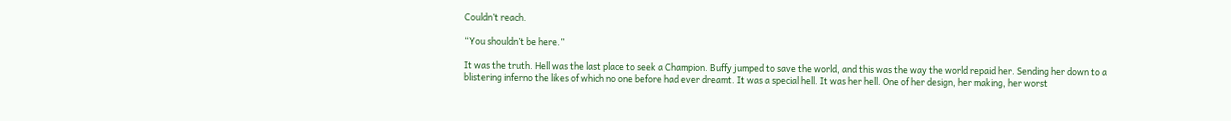Couldn’t reach.

“You shouldn’t be here.”

It was the truth. Hell was the last place to seek a Champion. Buffy jumped to save the world, and this was the way the world repaid her. Sending her down to a blistering inferno the likes of which no one before had ever dreamt. It was a special hell. It was her hell. One of her design, her making, her worst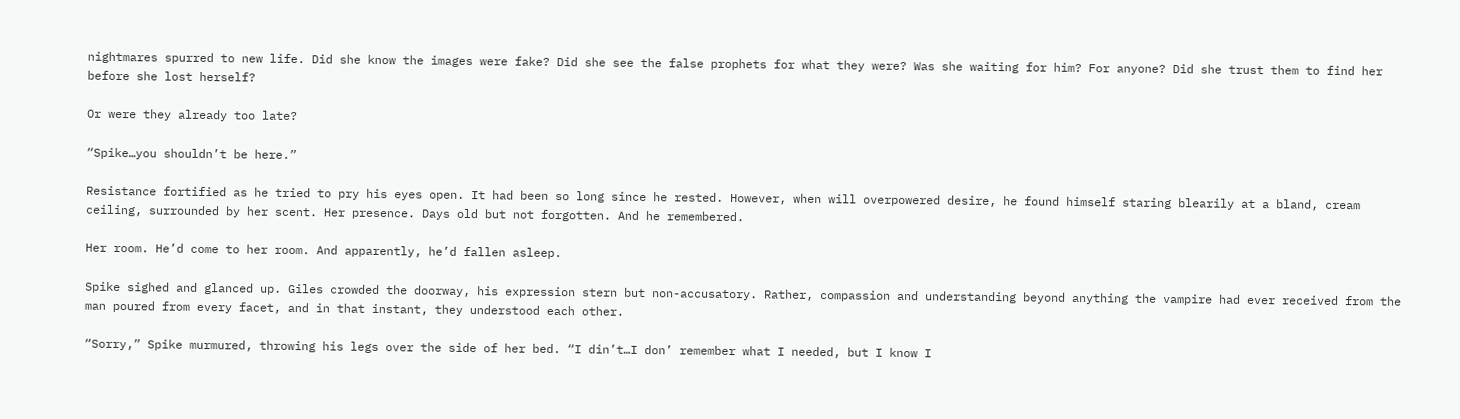nightmares spurred to new life. Did she know the images were fake? Did she see the false prophets for what they were? Was she waiting for him? For anyone? Did she trust them to find her before she lost herself?

Or were they already too late?

“Spike…you shouldn’t be here.”

Resistance fortified as he tried to pry his eyes open. It had been so long since he rested. However, when will overpowered desire, he found himself staring blearily at a bland, cream ceiling, surrounded by her scent. Her presence. Days old but not forgotten. And he remembered.

Her room. He’d come to her room. And apparently, he’d fallen asleep.

Spike sighed and glanced up. Giles crowded the doorway, his expression stern but non-accusatory. Rather, compassion and understanding beyond anything the vampire had ever received from the man poured from every facet, and in that instant, they understood each other.

“Sorry,” Spike murmured, throwing his legs over the side of her bed. “I din’t…I don’ remember what I needed, but I know I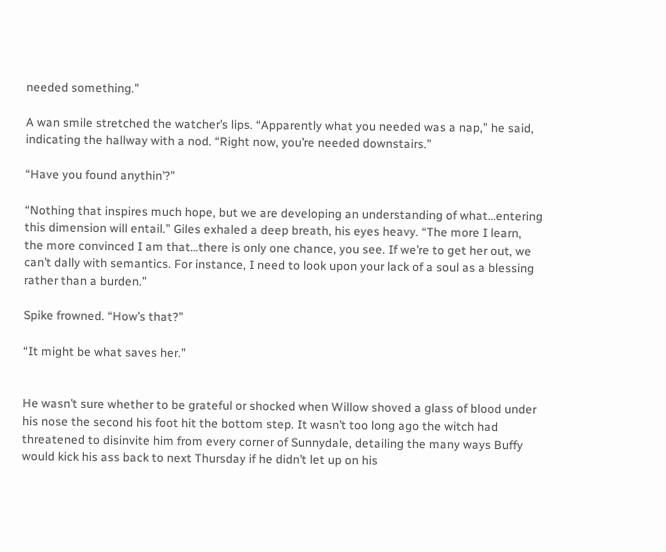needed something.”

A wan smile stretched the watcher’s lips. “Apparently what you needed was a nap,” he said, indicating the hallway with a nod. “Right now, you’re needed downstairs.”

“Have you found anythin’?”

“Nothing that inspires much hope, but we are developing an understanding of what…entering this dimension will entail.” Giles exhaled a deep breath, his eyes heavy. “The more I learn, the more convinced I am that…there is only one chance, you see. If we’re to get her out, we can’t dally with semantics. For instance, I need to look upon your lack of a soul as a blessing rather than a burden.”

Spike frowned. “How’s that?”

“It might be what saves her.”


He wasn’t sure whether to be grateful or shocked when Willow shoved a glass of blood under his nose the second his foot hit the bottom step. It wasn’t too long ago the witch had threatened to disinvite him from every corner of Sunnydale, detailing the many ways Buffy would kick his ass back to next Thursday if he didn’t let up on his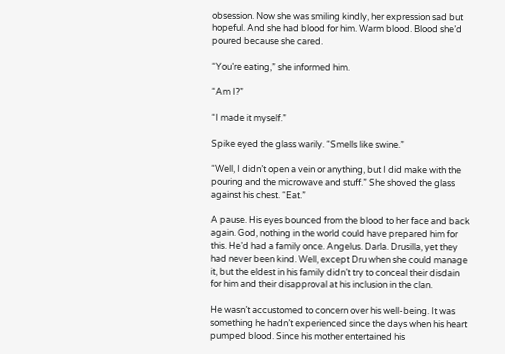obsession. Now she was smiling kindly, her expression sad but hopeful. And she had blood for him. Warm blood. Blood she’d poured because she cared.

“You’re eating,” she informed him.

“Am I?”

“I made it myself.”

Spike eyed the glass warily. “Smells like swine.”

“Well, I didn’t open a vein or anything, but I did make with the pouring and the microwave and stuff.” She shoved the glass against his chest. “Eat.”

A pause. His eyes bounced from the blood to her face and back again. God, nothing in the world could have prepared him for this. He’d had a family once. Angelus. Darla. Drusilla, yet they had never been kind. Well, except Dru when she could manage it, but the eldest in his family didn’t try to conceal their disdain for him and their disapproval at his inclusion in the clan.

He wasn’t accustomed to concern over his well-being. It was something he hadn’t experienced since the days when his heart pumped blood. Since his mother entertained his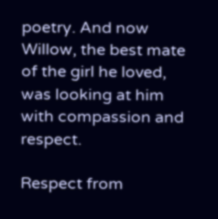poetry. And now Willow, the best mate of the girl he loved, was looking at him with compassion and respect.

Respect from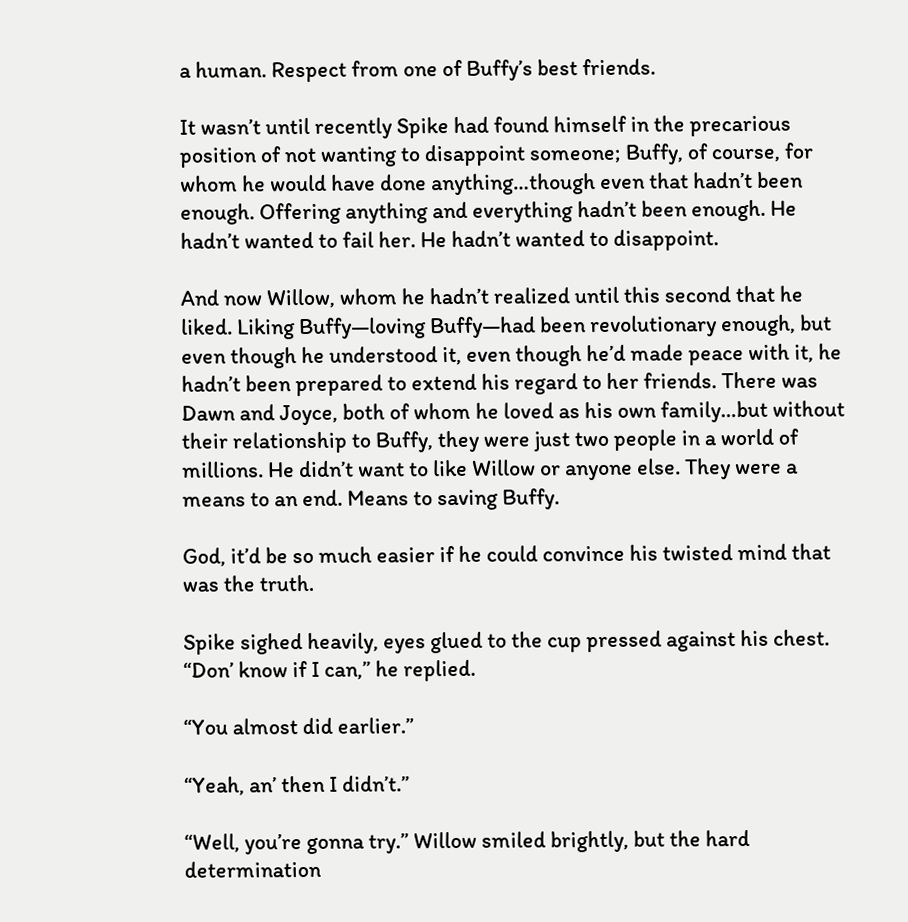a human. Respect from one of Buffy’s best friends.

It wasn’t until recently Spike had found himself in the precarious position of not wanting to disappoint someone; Buffy, of course, for whom he would have done anything…though even that hadn’t been enough. Offering anything and everything hadn’t been enough. He hadn’t wanted to fail her. He hadn’t wanted to disappoint.

And now Willow, whom he hadn’t realized until this second that he liked. Liking Buffy—loving Buffy—had been revolutionary enough, but even though he understood it, even though he’d made peace with it, he hadn’t been prepared to extend his regard to her friends. There was Dawn and Joyce, both of whom he loved as his own family…but without their relationship to Buffy, they were just two people in a world of millions. He didn’t want to like Willow or anyone else. They were a means to an end. Means to saving Buffy.

God, it’d be so much easier if he could convince his twisted mind that was the truth.

Spike sighed heavily, eyes glued to the cup pressed against his chest. “Don’ know if I can,” he replied.

“You almost did earlier.”

“Yeah, an’ then I didn’t.”

“Well, you’re gonna try.” Willow smiled brightly, but the hard determination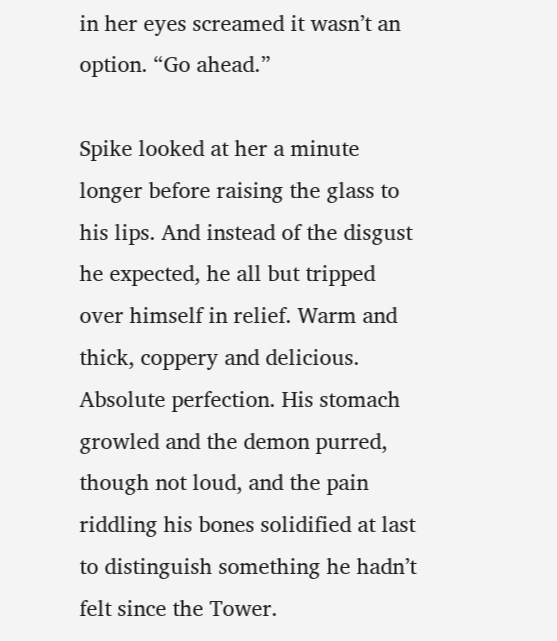in her eyes screamed it wasn’t an option. “Go ahead.”

Spike looked at her a minute longer before raising the glass to his lips. And instead of the disgust he expected, he all but tripped over himself in relief. Warm and thick, coppery and delicious. Absolute perfection. His stomach growled and the demon purred, though not loud, and the pain riddling his bones solidified at last to distinguish something he hadn’t felt since the Tower.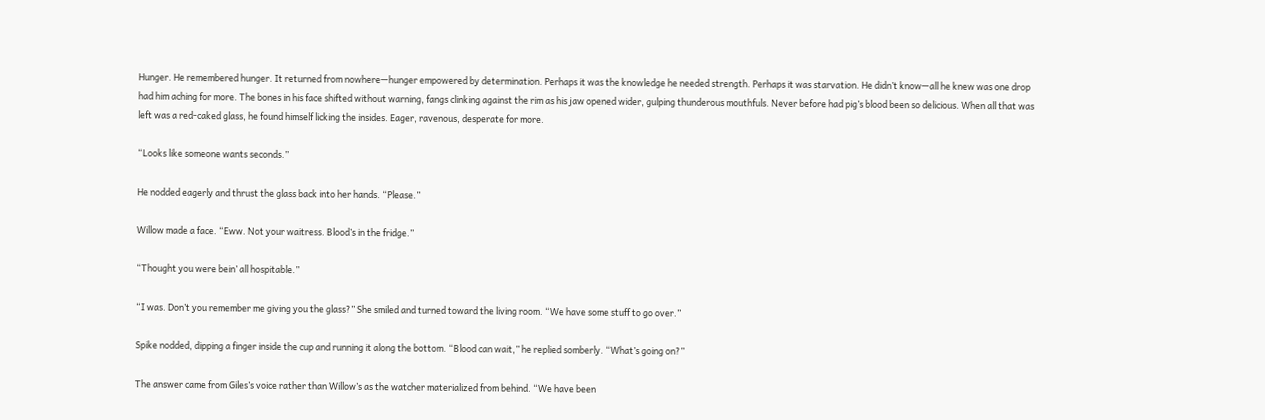Hunger. He remembered hunger. It returned from nowhere—hunger empowered by determination. Perhaps it was the knowledge he needed strength. Perhaps it was starvation. He didn’t know—all he knew was one drop had him aching for more. The bones in his face shifted without warning, fangs clinking against the rim as his jaw opened wider, gulping thunderous mouthfuls. Never before had pig’s blood been so delicious. When all that was left was a red-caked glass, he found himself licking the insides. Eager, ravenous, desperate for more.

“Looks like someone wants seconds.”

He nodded eagerly and thrust the glass back into her hands. “Please.”

Willow made a face. “Eww. Not your waitress. Blood’s in the fridge.”

“Thought you were bein’ all hospitable.”

“I was. Don’t you remember me giving you the glass?” She smiled and turned toward the living room. “We have some stuff to go over.”

Spike nodded, dipping a finger inside the cup and running it along the bottom. “Blood can wait,” he replied somberly. “What’s going on?”

The answer came from Giles’s voice rather than Willow’s as the watcher materialized from behind. “We have been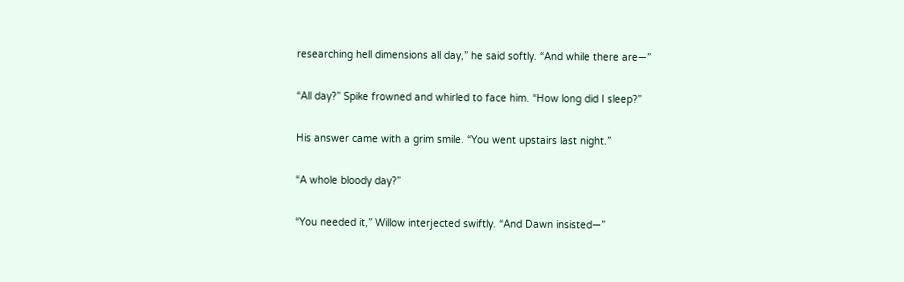researching hell dimensions all day,” he said softly. “And while there are—”

“All day?” Spike frowned and whirled to face him. “How long did I sleep?”

His answer came with a grim smile. “You went upstairs last night.”

“A whole bloody day?”

“You needed it,” Willow interjected swiftly. “And Dawn insisted—”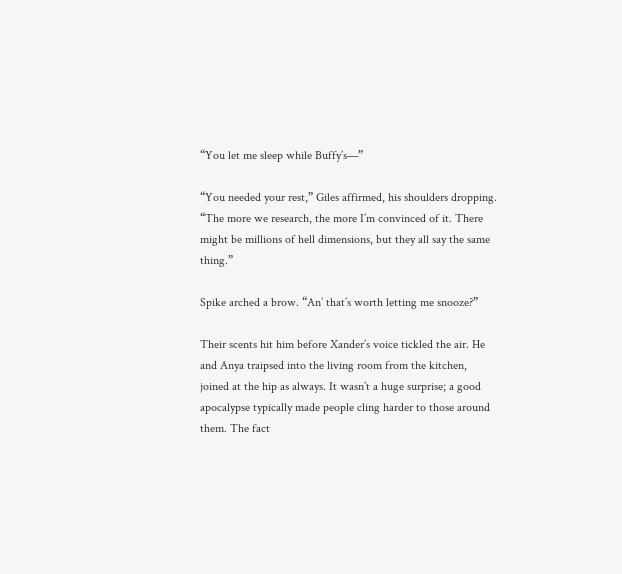“You let me sleep while Buffy’s—”

“You needed your rest,” Giles affirmed, his shoulders dropping. “The more we research, the more I’m convinced of it. There might be millions of hell dimensions, but they all say the same thing.”

Spike arched a brow. “An’ that’s worth letting me snooze?”

Their scents hit him before Xander’s voice tickled the air. He and Anya traipsed into the living room from the kitchen, joined at the hip as always. It wasn’t a huge surprise; a good apocalypse typically made people cling harder to those around them. The fact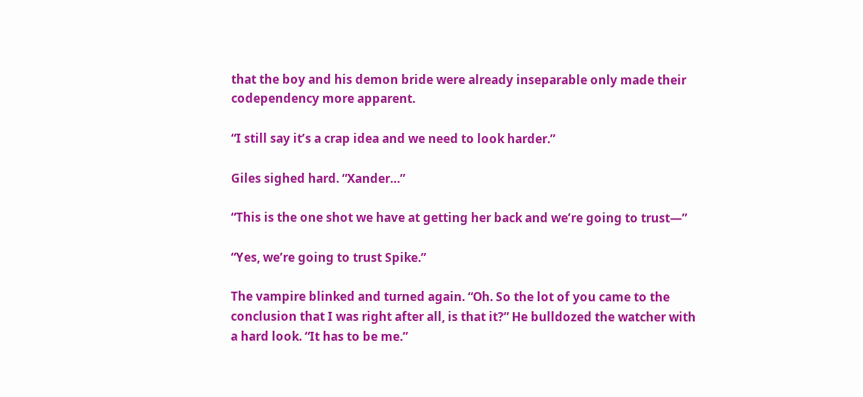that the boy and his demon bride were already inseparable only made their codependency more apparent.

“I still say it’s a crap idea and we need to look harder.”

Giles sighed hard. “Xander…”

“This is the one shot we have at getting her back and we’re going to trust—”

“Yes, we’re going to trust Spike.”

The vampire blinked and turned again. “Oh. So the lot of you came to the conclusion that I was right after all, is that it?” He bulldozed the watcher with a hard look. “It has to be me.”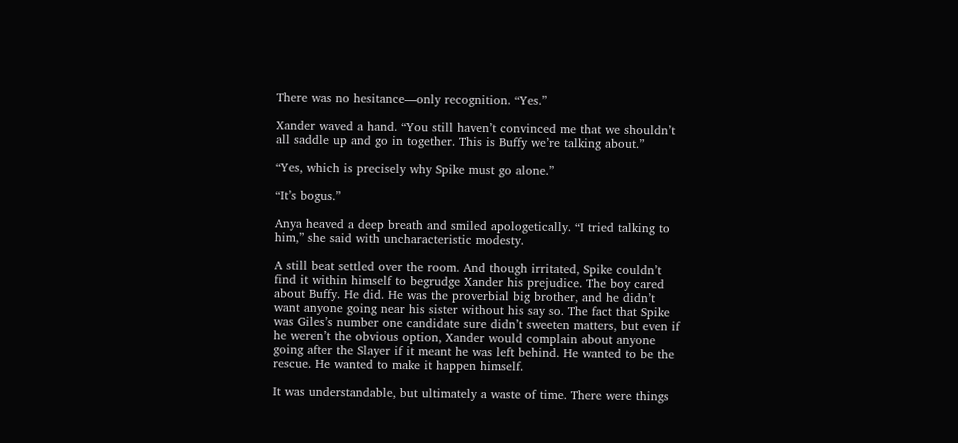There was no hesitance—only recognition. “Yes.”

Xander waved a hand. “You still haven’t convinced me that we shouldn’t all saddle up and go in together. This is Buffy we’re talking about.”

“Yes, which is precisely why Spike must go alone.”

“It’s bogus.”

Anya heaved a deep breath and smiled apologetically. “I tried talking to him,” she said with uncharacteristic modesty.

A still beat settled over the room. And though irritated, Spike couldn’t find it within himself to begrudge Xander his prejudice. The boy cared about Buffy. He did. He was the proverbial big brother, and he didn’t want anyone going near his sister without his say so. The fact that Spike was Giles’s number one candidate sure didn’t sweeten matters, but even if he weren’t the obvious option, Xander would complain about anyone going after the Slayer if it meant he was left behind. He wanted to be the rescue. He wanted to make it happen himself.

It was understandable, but ultimately a waste of time. There were things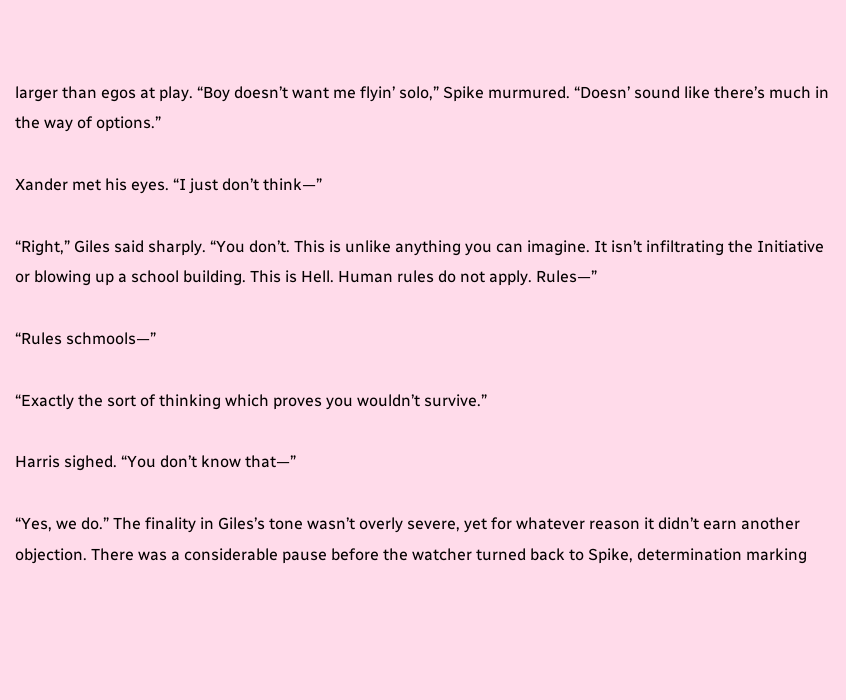larger than egos at play. “Boy doesn’t want me flyin’ solo,” Spike murmured. “Doesn’ sound like there’s much in the way of options.”

Xander met his eyes. “I just don’t think—”

“Right,” Giles said sharply. “You don’t. This is unlike anything you can imagine. It isn’t infiltrating the Initiative or blowing up a school building. This is Hell. Human rules do not apply. Rules—”

“Rules schmools—”

“Exactly the sort of thinking which proves you wouldn’t survive.”

Harris sighed. “You don’t know that—”

“Yes, we do.” The finality in Giles’s tone wasn’t overly severe, yet for whatever reason it didn’t earn another objection. There was a considerable pause before the watcher turned back to Spike, determination marking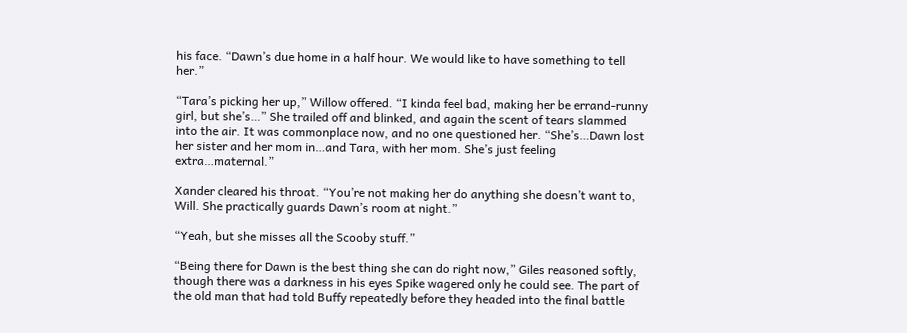his face. “Dawn’s due home in a half hour. We would like to have something to tell her.”

“Tara’s picking her up,” Willow offered. “I kinda feel bad, making her be errand-runny girl, but she’s…” She trailed off and blinked, and again the scent of tears slammed into the air. It was commonplace now, and no one questioned her. “She’s…Dawn lost her sister and her mom in…and Tara, with her mom. She’s just feeling extra…maternal.”

Xander cleared his throat. “You’re not making her do anything she doesn’t want to, Will. She practically guards Dawn’s room at night.”

“Yeah, but she misses all the Scooby stuff.”

“Being there for Dawn is the best thing she can do right now,” Giles reasoned softly, though there was a darkness in his eyes Spike wagered only he could see. The part of the old man that had told Buffy repeatedly before they headed into the final battle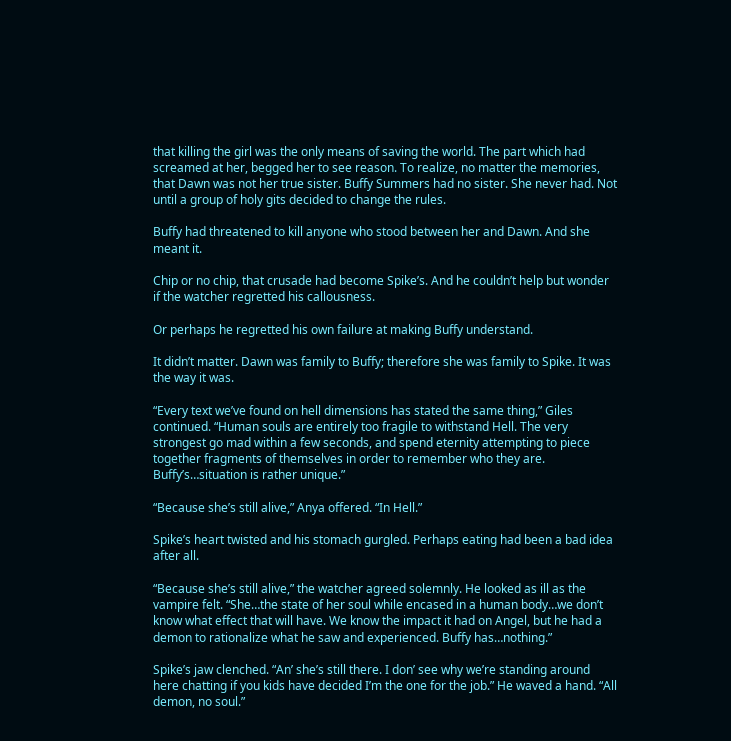that killing the girl was the only means of saving the world. The part which had screamed at her, begged her to see reason. To realize, no matter the memories, that Dawn was not her true sister. Buffy Summers had no sister. She never had. Not until a group of holy gits decided to change the rules.

Buffy had threatened to kill anyone who stood between her and Dawn. And she meant it.

Chip or no chip, that crusade had become Spike’s. And he couldn’t help but wonder if the watcher regretted his callousness.

Or perhaps he regretted his own failure at making Buffy understand.

It didn’t matter. Dawn was family to Buffy; therefore she was family to Spike. It was the way it was.

“Every text we’ve found on hell dimensions has stated the same thing,” Giles continued. “Human souls are entirely too fragile to withstand Hell. The very strongest go mad within a few seconds, and spend eternity attempting to piece together fragments of themselves in order to remember who they are. Buffy’s…situation is rather unique.”

“Because she’s still alive,” Anya offered. “In Hell.”

Spike’s heart twisted and his stomach gurgled. Perhaps eating had been a bad idea after all.

“Because she’s still alive,” the watcher agreed solemnly. He looked as ill as the vampire felt. “She…the state of her soul while encased in a human body…we don’t know what effect that will have. We know the impact it had on Angel, but he had a demon to rationalize what he saw and experienced. Buffy has…nothing.”

Spike’s jaw clenched. “An’ she’s still there. I don’ see why we’re standing around here chatting if you kids have decided I’m the one for the job.” He waved a hand. “All demon, no soul.”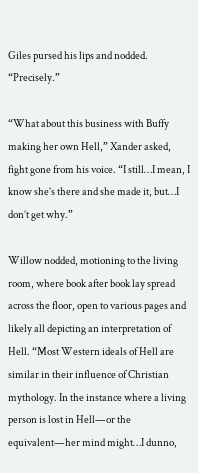Giles pursed his lips and nodded. “Precisely.”

“What about this business with Buffy making her own Hell,” Xander asked, fight gone from his voice. “I still…I mean, I know she’s there and she made it, but…I don’t get why.”

Willow nodded, motioning to the living room, where book after book lay spread across the floor, open to various pages and likely all depicting an interpretation of Hell. “Most Western ideals of Hell are similar in their influence of Christian mythology. In the instance where a living person is lost in Hell—or the equivalent—her mind might…I dunno,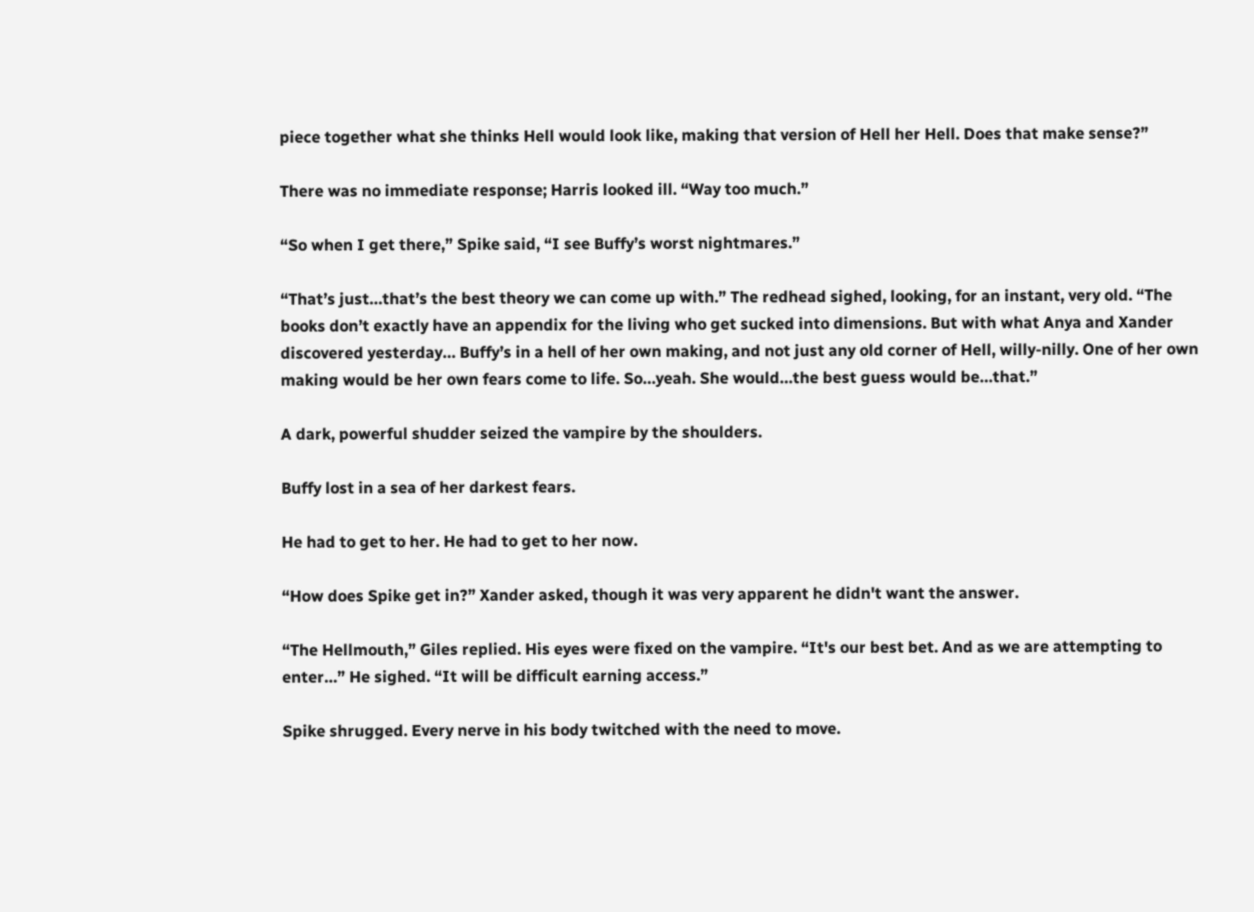piece together what she thinks Hell would look like, making that version of Hell her Hell. Does that make sense?”

There was no immediate response; Harris looked ill. “Way too much.”

“So when I get there,” Spike said, “I see Buffy’s worst nightmares.”

“That’s just…that’s the best theory we can come up with.” The redhead sighed, looking, for an instant, very old. “The books don’t exactly have an appendix for the living who get sucked into dimensions. But with what Anya and Xander discovered yesterday… Buffy’s in a hell of her own making, and not just any old corner of Hell, willy-nilly. One of her own making would be her own fears come to life. So…yeah. She would…the best guess would be…that.”

A dark, powerful shudder seized the vampire by the shoulders.

Buffy lost in a sea of her darkest fears.

He had to get to her. He had to get to her now.

“How does Spike get in?” Xander asked, though it was very apparent he didn't want the answer.

“The Hellmouth,” Giles replied. His eyes were fixed on the vampire. “It's our best bet. And as we are attempting to enter…” He sighed. “It will be difficult earning access.”

Spike shrugged. Every nerve in his body twitched with the need to move.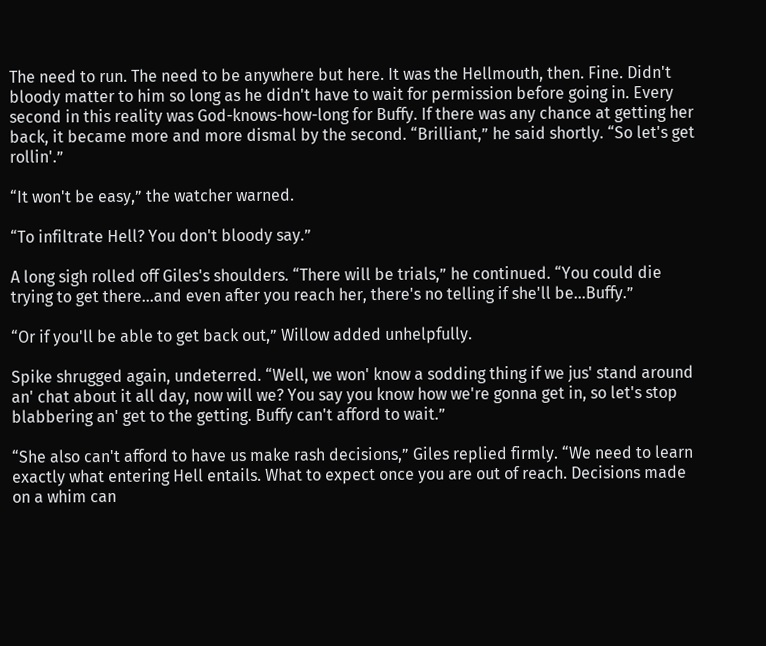The need to run. The need to be anywhere but here. It was the Hellmouth, then. Fine. Didn't bloody matter to him so long as he didn't have to wait for permission before going in. Every second in this reality was God-knows-how-long for Buffy. If there was any chance at getting her back, it became more and more dismal by the second. “Brilliant,” he said shortly. “So let's get rollin'.”

“It won't be easy,” the watcher warned.

“To infiltrate Hell? You don't bloody say.”

A long sigh rolled off Giles's shoulders. “There will be trials,” he continued. “You could die trying to get there…and even after you reach her, there's no telling if she'll be…Buffy.”

“Or if you'll be able to get back out,” Willow added unhelpfully.

Spike shrugged again, undeterred. “Well, we won' know a sodding thing if we jus' stand around an' chat about it all day, now will we? You say you know how we're gonna get in, so let's stop blabbering an' get to the getting. Buffy can't afford to wait.”

“She also can't afford to have us make rash decisions,” Giles replied firmly. “We need to learn exactly what entering Hell entails. What to expect once you are out of reach. Decisions made on a whim can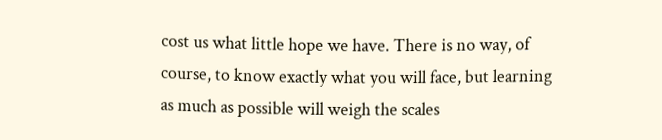cost us what little hope we have. There is no way, of course, to know exactly what you will face, but learning as much as possible will weigh the scales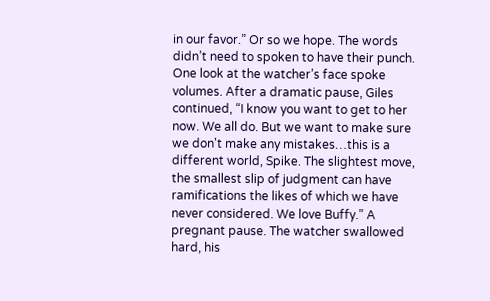in our favor.” Or so we hope. The words didn’t need to spoken to have their punch. One look at the watcher’s face spoke volumes. After a dramatic pause, Giles continued, “I know you want to get to her now. We all do. But we want to make sure we don't make any mistakes…this is a different world, Spike. The slightest move, the smallest slip of judgment can have ramifications the likes of which we have never considered. We love Buffy.” A pregnant pause. The watcher swallowed hard, his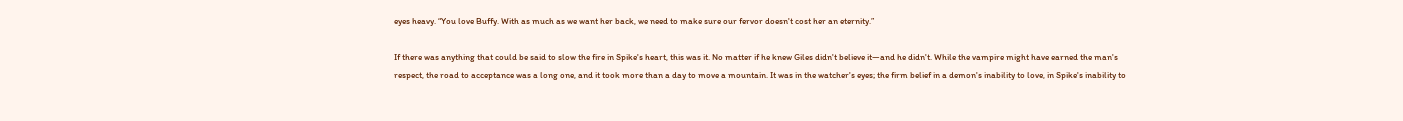eyes heavy. “You love Buffy. With as much as we want her back, we need to make sure our fervor doesn't cost her an eternity.”

If there was anything that could be said to slow the fire in Spike's heart, this was it. No matter if he knew Giles didn't believe it—and he didn't. While the vampire might have earned the man's respect, the road to acceptance was a long one, and it took more than a day to move a mountain. It was in the watcher's eyes; the firm belief in a demon's inability to love, in Spike's inability to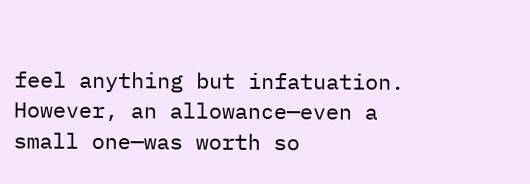feel anything but infatuation. However, an allowance—even a small one—was worth so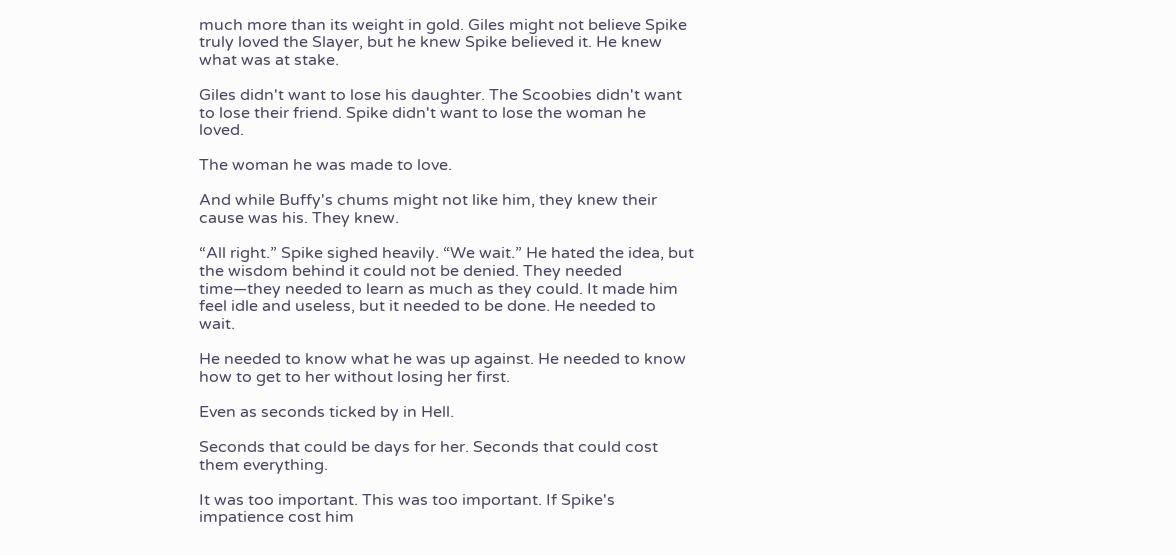much more than its weight in gold. Giles might not believe Spike truly loved the Slayer, but he knew Spike believed it. He knew what was at stake.

Giles didn't want to lose his daughter. The Scoobies didn't want to lose their friend. Spike didn't want to lose the woman he loved.

The woman he was made to love.

And while Buffy's chums might not like him, they knew their cause was his. They knew.

“All right.” Spike sighed heavily. “We wait.” He hated the idea, but the wisdom behind it could not be denied. They needed time—they needed to learn as much as they could. It made him feel idle and useless, but it needed to be done. He needed to wait.

He needed to know what he was up against. He needed to know how to get to her without losing her first.

Even as seconds ticked by in Hell.

Seconds that could be days for her. Seconds that could cost them everything.

It was too important. This was too important. If Spike's impatience cost him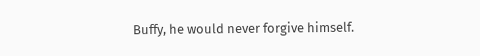Buffy, he would never forgive himself.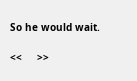So he would wait.

<<     >>